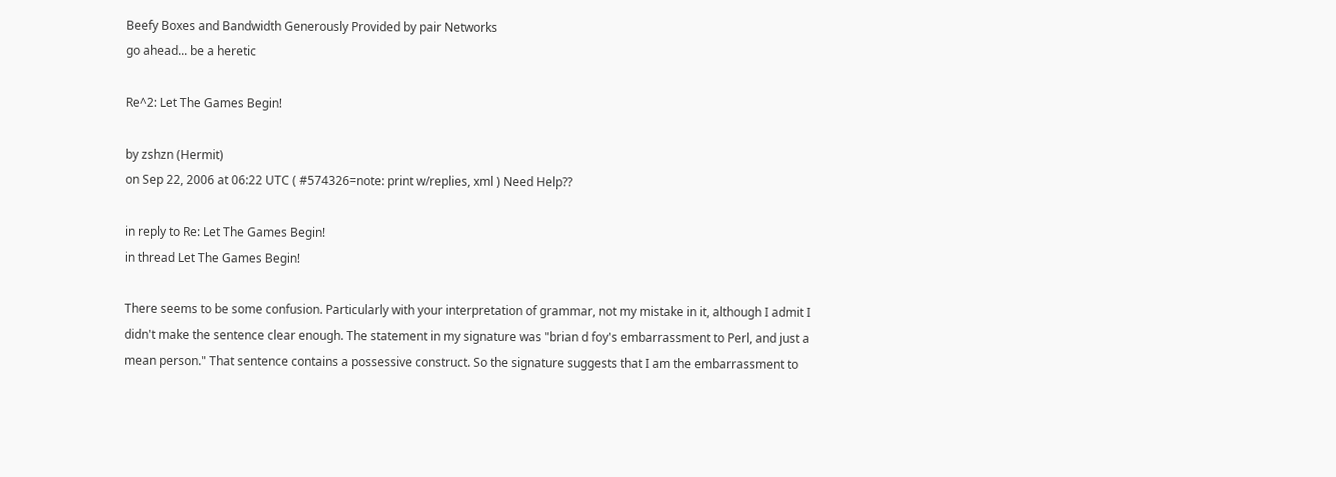Beefy Boxes and Bandwidth Generously Provided by pair Networks
go ahead... be a heretic

Re^2: Let The Games Begin!

by zshzn (Hermit)
on Sep 22, 2006 at 06:22 UTC ( #574326=note: print w/replies, xml ) Need Help??

in reply to Re: Let The Games Begin!
in thread Let The Games Begin!

There seems to be some confusion. Particularly with your interpretation of grammar, not my mistake in it, although I admit I didn't make the sentence clear enough. The statement in my signature was "brian d foy's embarrassment to Perl, and just a mean person." That sentence contains a possessive construct. So the signature suggests that I am the embarrassment to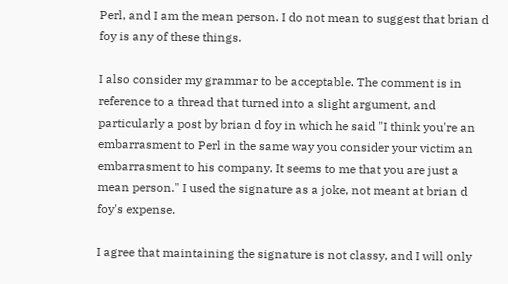Perl, and I am the mean person. I do not mean to suggest that brian d foy is any of these things.

I also consider my grammar to be acceptable. The comment is in reference to a thread that turned into a slight argument, and particularly a post by brian d foy in which he said "I think you're an embarrasment to Perl in the same way you consider your victim an embarrasment to his company. It seems to me that you are just a mean person." I used the signature as a joke, not meant at brian d foy's expense.

I agree that maintaining the signature is not classy, and I will only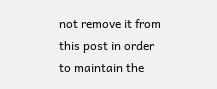not remove it from this post in order to maintain the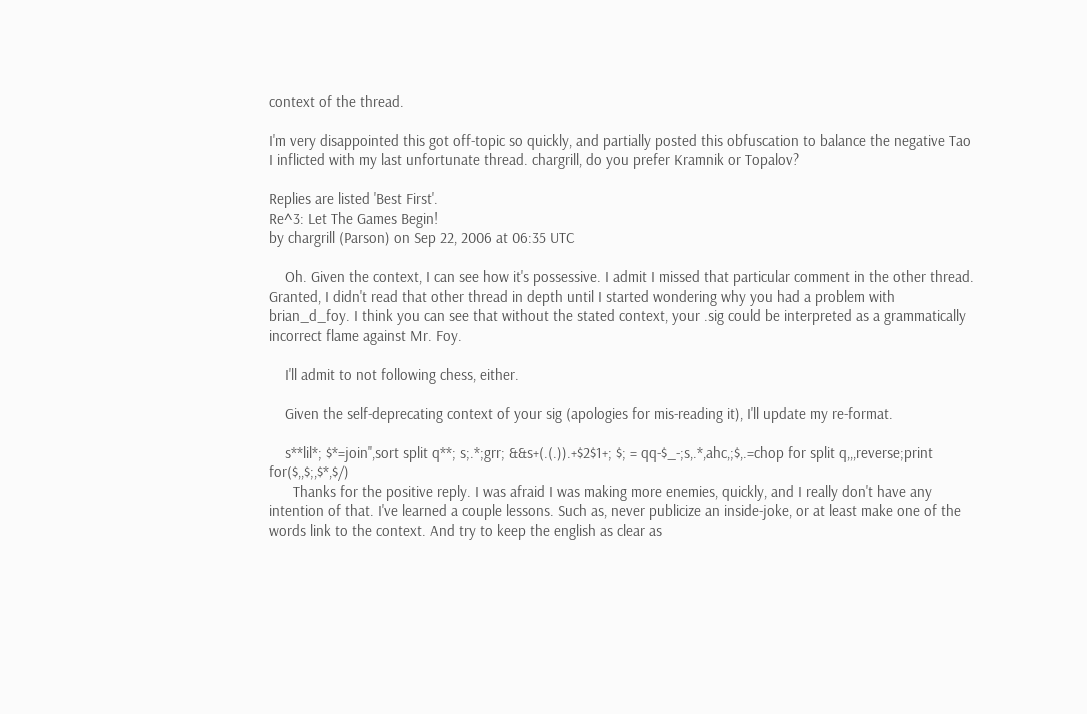context of the thread.

I'm very disappointed this got off-topic so quickly, and partially posted this obfuscation to balance the negative Tao I inflicted with my last unfortunate thread. chargrill, do you prefer Kramnik or Topalov?

Replies are listed 'Best First'.
Re^3: Let The Games Begin!
by chargrill (Parson) on Sep 22, 2006 at 06:35 UTC

    Oh. Given the context, I can see how it's possessive. I admit I missed that particular comment in the other thread. Granted, I didn't read that other thread in depth until I started wondering why you had a problem with brian_d_foy. I think you can see that without the stated context, your .sig could be interpreted as a grammatically incorrect flame against Mr. Foy.

    I'll admit to not following chess, either.

    Given the self-deprecating context of your sig (apologies for mis-reading it), I'll update my re-format.

    s**lil*; $*=join'',sort split q**; s;.*;grr; &&s+(.(.)).+$2$1+; $; = qq-$_-;s,.*,ahc,;$,.=chop for split q,,,reverse;print for($,,$;,$*,$/)
      Thanks for the positive reply. I was afraid I was making more enemies, quickly, and I really don't have any intention of that. I've learned a couple lessons. Such as, never publicize an inside-joke, or at least make one of the words link to the context. And try to keep the english as clear as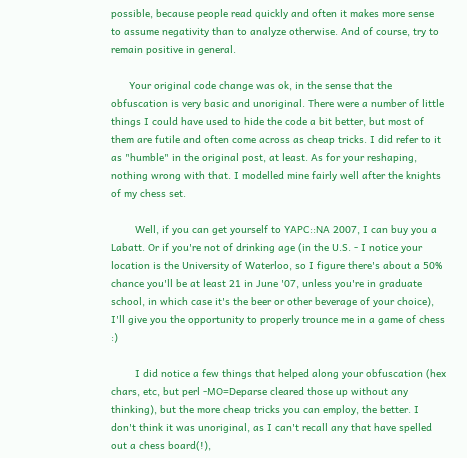possible, because people read quickly and often it makes more sense to assume negativity than to analyze otherwise. And of course, try to remain positive in general.

      Your original code change was ok, in the sense that the obfuscation is very basic and unoriginal. There were a number of little things I could have used to hide the code a bit better, but most of them are futile and often come across as cheap tricks. I did refer to it as "humble" in the original post, at least. As for your reshaping, nothing wrong with that. I modelled mine fairly well after the knights of my chess set.

        Well, if you can get yourself to YAPC::NA 2007, I can buy you a Labatt. Or if you're not of drinking age (in the U.S. - I notice your location is the University of Waterloo, so I figure there's about a 50% chance you'll be at least 21 in June '07, unless you're in graduate school, in which case it's the beer or other beverage of your choice), I'll give you the opportunity to properly trounce me in a game of chess :)

        I did notice a few things that helped along your obfuscation (hex chars, etc, but perl -MO=Deparse cleared those up without any thinking), but the more cheap tricks you can employ, the better. I don't think it was unoriginal, as I can't recall any that have spelled out a chess board(!),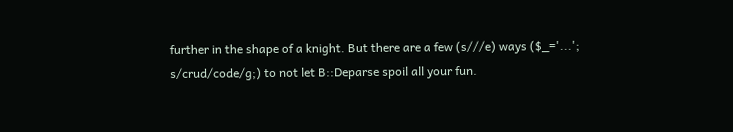further in the shape of a knight. But there are a few (s///e) ways ($_='...'; s/crud/code/g;) to not let B::Deparse spoil all your fun.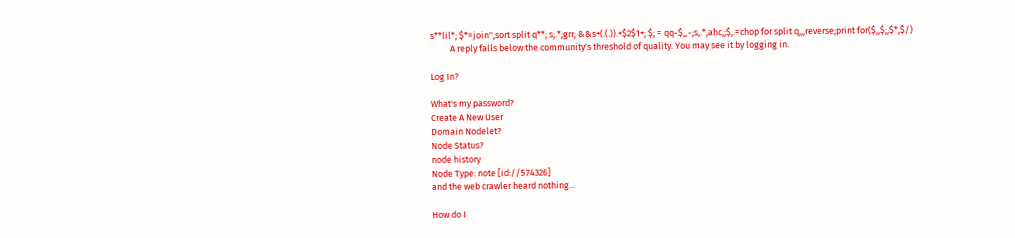s**lil*; $*=join'',sort split q**; s;.*;grr; &&s+(.(.)).+$2$1+; $; = qq-$_-;s,.*,ahc,;$,.=chop for split q,,,reverse;print for($,,$;,$*,$/)
          A reply falls below the community's threshold of quality. You may see it by logging in.

Log In?

What's my password?
Create A New User
Domain Nodelet?
Node Status?
node history
Node Type: note [id://574326]
and the web crawler heard nothing...

How do I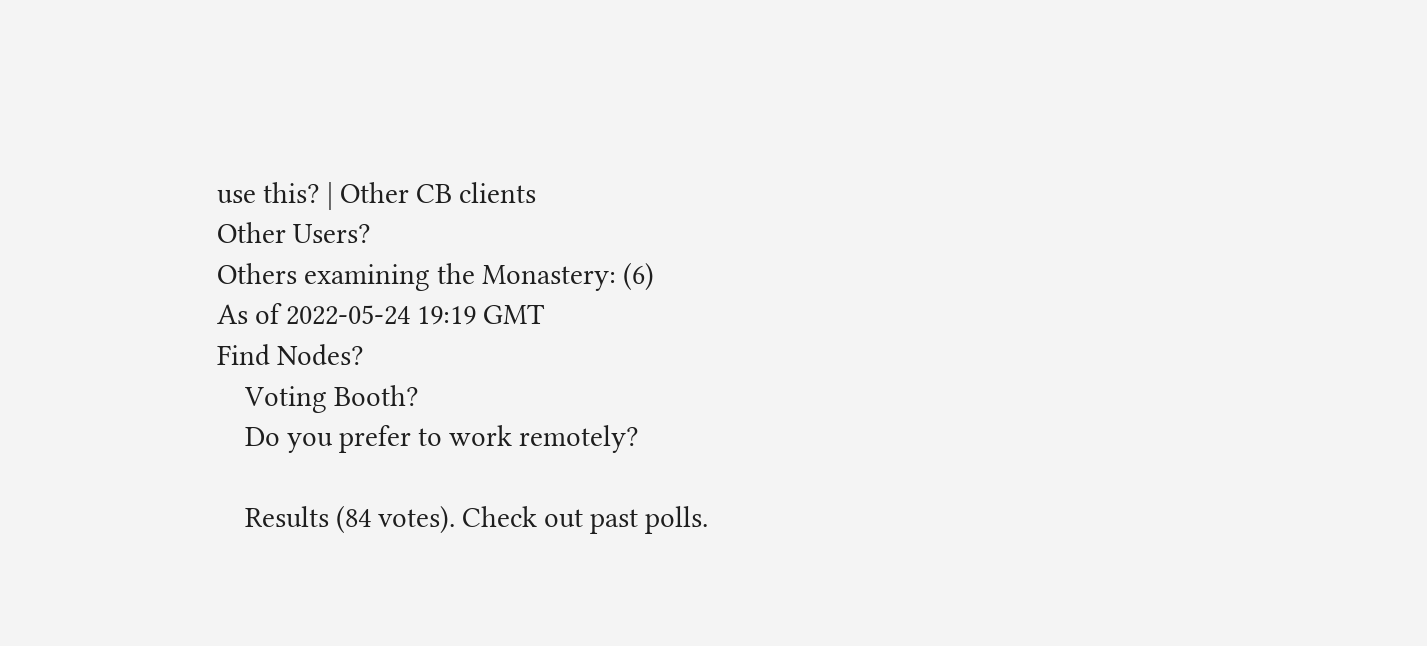use this? | Other CB clients
Other Users?
Others examining the Monastery: (6)
As of 2022-05-24 19:19 GMT
Find Nodes?
    Voting Booth?
    Do you prefer to work remotely?

    Results (84 votes). Check out past polls.